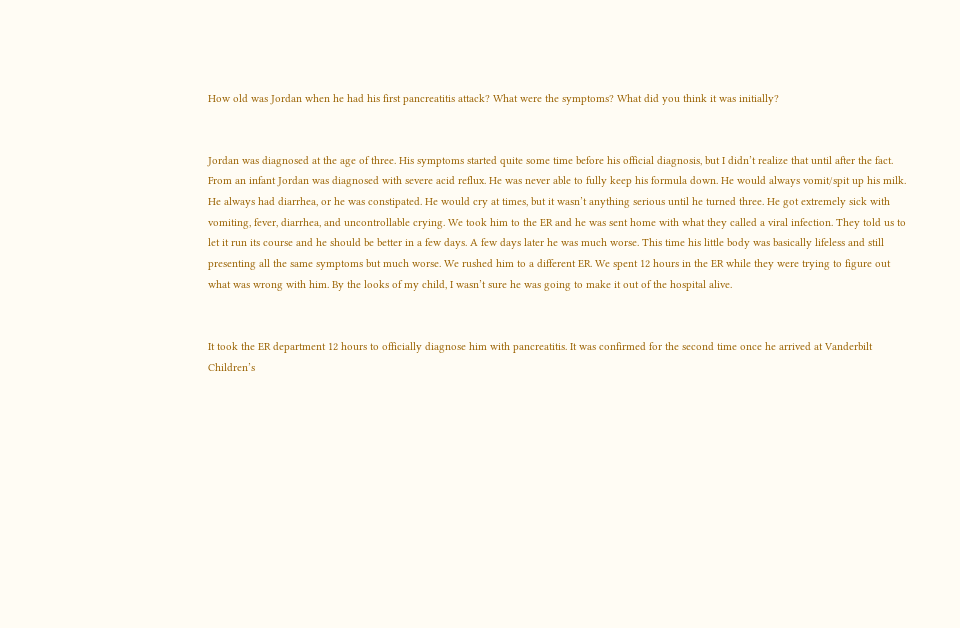How old was Jordan when he had his first pancreatitis attack? What were the symptoms? What did you think it was initially?


Jordan was diagnosed at the age of three. His symptoms started quite some time before his official diagnosis, but I didn’t realize that until after the fact. From an infant Jordan was diagnosed with severe acid reflux. He was never able to fully keep his formula down. He would always vomit/spit up his milk. He always had diarrhea, or he was constipated. He would cry at times, but it wasn’t anything serious until he turned three. He got extremely sick with vomiting, fever, diarrhea, and uncontrollable crying. We took him to the ER and he was sent home with what they called a viral infection. They told us to let it run its course and he should be better in a few days. A few days later he was much worse. This time his little body was basically lifeless and still presenting all the same symptoms but much worse. We rushed him to a different ER. We spent 12 hours in the ER while they were trying to figure out what was wrong with him. By the looks of my child, I wasn’t sure he was going to make it out of the hospital alive.


It took the ER department 12 hours to officially diagnose him with pancreatitis. It was confirmed for the second time once he arrived at Vanderbilt Children’s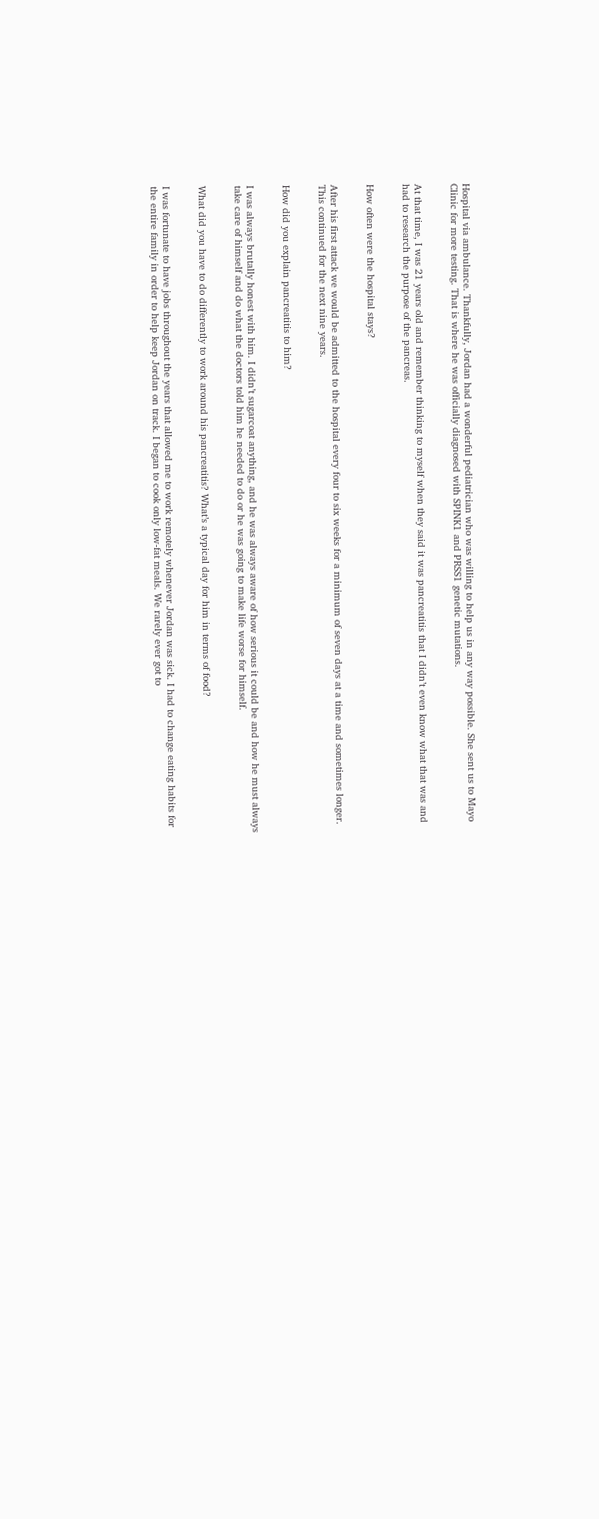Hospital via ambulance. Thankfully, Jordan had a wonderful pediatrician who was willing to help us in any way possible. She sent us to Mayo Clinic for more testing. That is where he was officially diagnosed with SPINK1 and PRSS1 genetic mutations.


At that time, I was 21 years old and remember thinking to myself when they said it was pancreatitis that I didn’t even know what that was and had to research the purpose of the pancreas.


How often were the hospital stays?


After his first attack we would be admitted to the hospital every four to six weeks for a minimum of seven days at a time and sometimes longer. This continued for the next nine years.


How did you explain pancreatitis to him?


I was always brutally honest with him. I didn’t sugarcoat anything, and he was always aware of how serious it could be and how he must always take care of himself and do what the doctors told him he needed to do or he was going to make life worse for himself.


What did you have to do differently to work around his pancreatitis? What’s a typical day for him in terms of food?


I was fortunate to have jobs throughout the years that allowed me to work remotely whenever Jordan was sick. I had to change eating habits for the entire family in order to help keep Jordan on track. I began to cook only low-fat meals. We rarely ever got to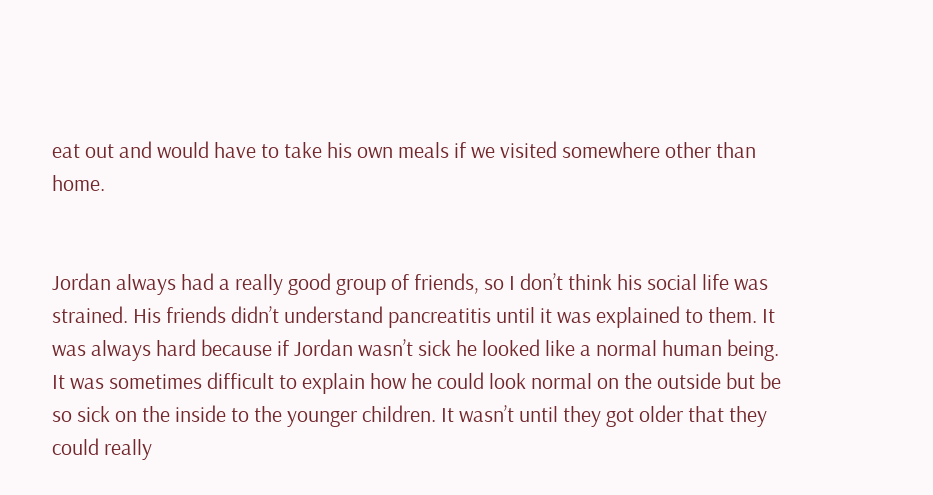eat out and would have to take his own meals if we visited somewhere other than home.


Jordan always had a really good group of friends, so I don’t think his social life was strained. His friends didn’t understand pancreatitis until it was explained to them. It was always hard because if Jordan wasn’t sick he looked like a normal human being. It was sometimes difficult to explain how he could look normal on the outside but be so sick on the inside to the younger children. It wasn’t until they got older that they could really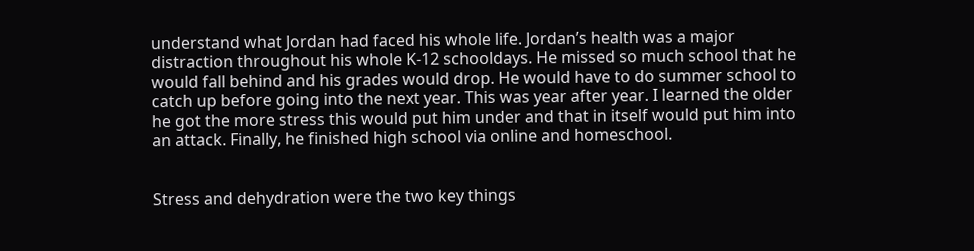understand what Jordan had faced his whole life. Jordan’s health was a major distraction throughout his whole K-12 schooldays. He missed so much school that he would fall behind and his grades would drop. He would have to do summer school to catch up before going into the next year. This was year after year. I learned the older he got the more stress this would put him under and that in itself would put him into an attack. Finally, he finished high school via online and homeschool.


Stress and dehydration were the two key things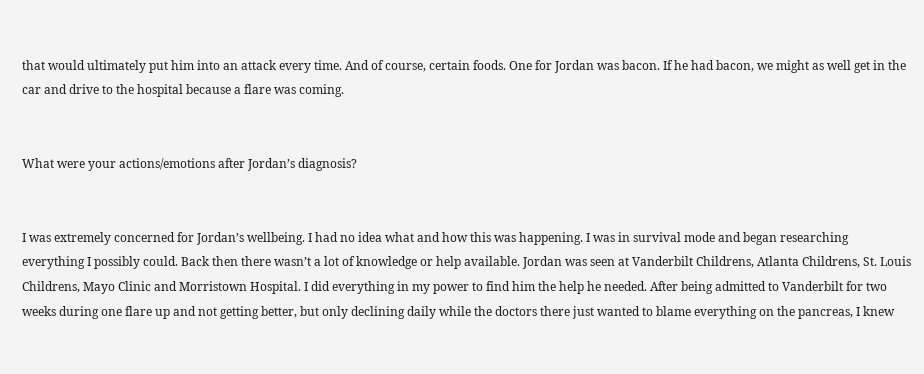that would ultimately put him into an attack every time. And of course, certain foods. One for Jordan was bacon. If he had bacon, we might as well get in the car and drive to the hospital because a flare was coming.


What were your actions/emotions after Jordan’s diagnosis?


I was extremely concerned for Jordan’s wellbeing. I had no idea what and how this was happening. I was in survival mode and began researching everything I possibly could. Back then there wasn’t a lot of knowledge or help available. Jordan was seen at Vanderbilt Childrens, Atlanta Childrens, St. Louis Childrens, Mayo Clinic and Morristown Hospital. I did everything in my power to find him the help he needed. After being admitted to Vanderbilt for two weeks during one flare up and not getting better, but only declining daily while the doctors there just wanted to blame everything on the pancreas, I knew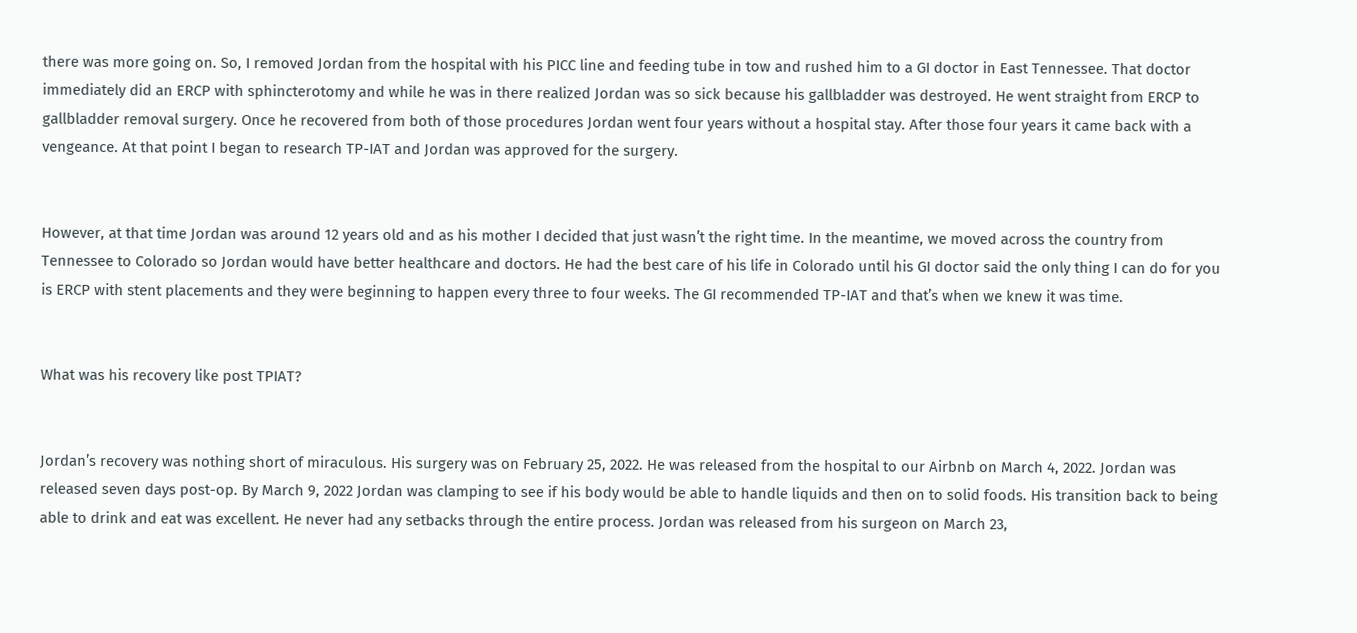there was more going on. So, I removed Jordan from the hospital with his PICC line and feeding tube in tow and rushed him to a GI doctor in East Tennessee. That doctor immediately did an ERCP with sphincterotomy and while he was in there realized Jordan was so sick because his gallbladder was destroyed. He went straight from ERCP to gallbladder removal surgery. Once he recovered from both of those procedures Jordan went four years without a hospital stay. After those four years it came back with a vengeance. At that point I began to research TP-IAT and Jordan was approved for the surgery.


However, at that time Jordan was around 12 years old and as his mother I decided that just wasn’t the right time. In the meantime, we moved across the country from Tennessee to Colorado so Jordan would have better healthcare and doctors. He had the best care of his life in Colorado until his GI doctor said the only thing I can do for you is ERCP with stent placements and they were beginning to happen every three to four weeks. The GI recommended TP-IAT and that’s when we knew it was time.


What was his recovery like post TPIAT?


Jordan’s recovery was nothing short of miraculous. His surgery was on February 25, 2022. He was released from the hospital to our Airbnb on March 4, 2022. Jordan was released seven days post-op. By March 9, 2022 Jordan was clamping to see if his body would be able to handle liquids and then on to solid foods. His transition back to being able to drink and eat was excellent. He never had any setbacks through the entire process. Jordan was released from his surgeon on March 23,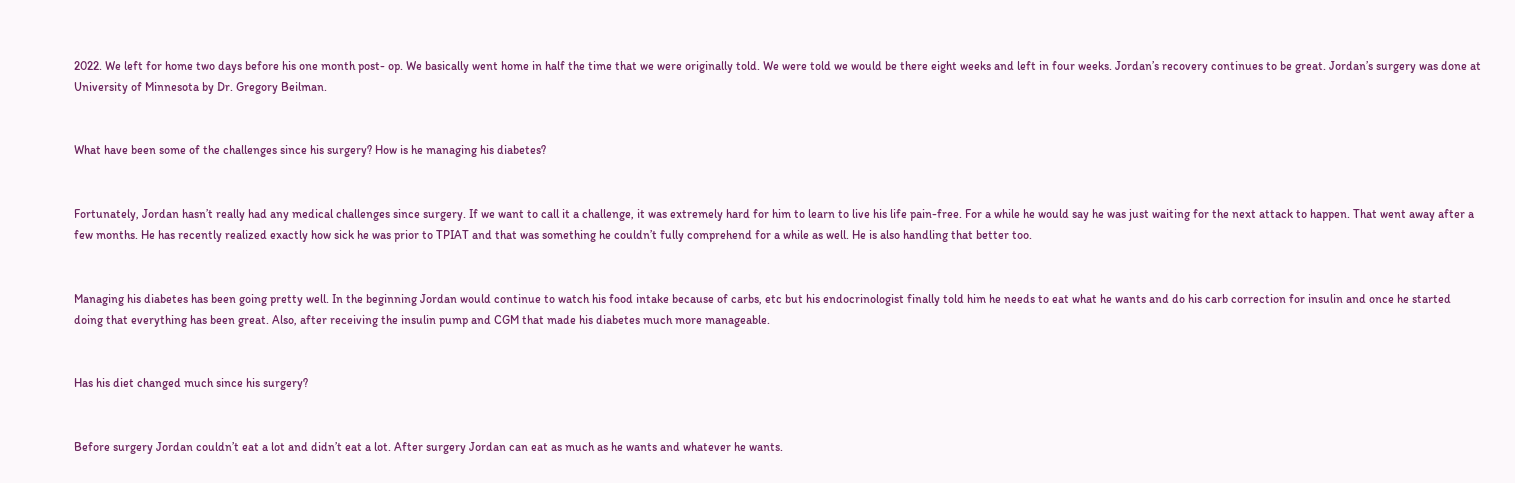2022. We left for home two days before his one month post- op. We basically went home in half the time that we were originally told. We were told we would be there eight weeks and left in four weeks. Jordan’s recovery continues to be great. Jordan’s surgery was done at University of Minnesota by Dr. Gregory Beilman.


What have been some of the challenges since his surgery? How is he managing his diabetes?


Fortunately, Jordan hasn’t really had any medical challenges since surgery. If we want to call it a challenge, it was extremely hard for him to learn to live his life pain-free. For a while he would say he was just waiting for the next attack to happen. That went away after a few months. He has recently realized exactly how sick he was prior to TPIAT and that was something he couldn’t fully comprehend for a while as well. He is also handling that better too.


Managing his diabetes has been going pretty well. In the beginning Jordan would continue to watch his food intake because of carbs, etc but his endocrinologist finally told him he needs to eat what he wants and do his carb correction for insulin and once he started doing that everything has been great. Also, after receiving the insulin pump and CGM that made his diabetes much more manageable.


Has his diet changed much since his surgery?


Before surgery Jordan couldn’t eat a lot and didn’t eat a lot. After surgery Jordan can eat as much as he wants and whatever he wants.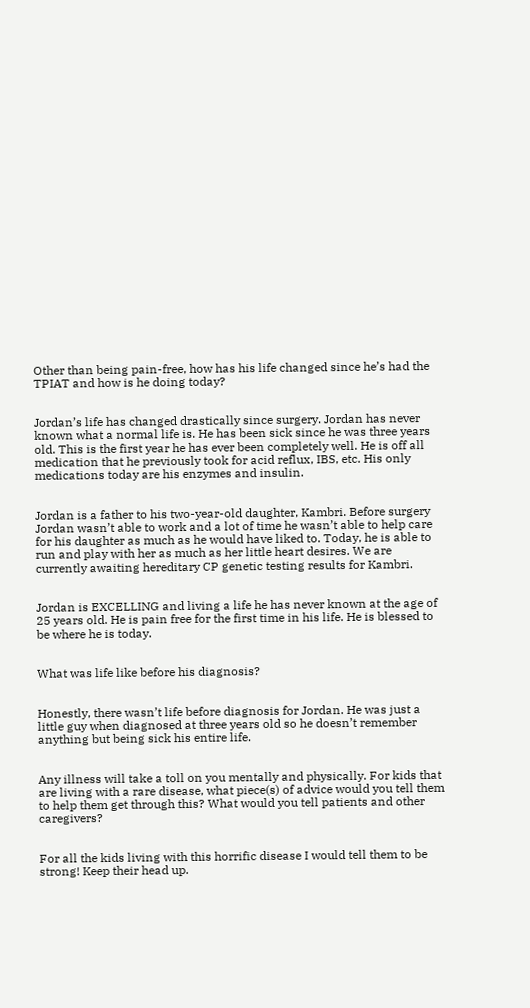Other than being pain-free, how has his life changed since he’s had the TPIAT and how is he doing today?


Jordan’s life has changed drastically since surgery. Jordan has never known what a normal life is. He has been sick since he was three years old. This is the first year he has ever been completely well. He is off all medication that he previously took for acid reflux, IBS, etc. His only medications today are his enzymes and insulin.


Jordan is a father to his two-year-old daughter, Kambri. Before surgery Jordan wasn’t able to work and a lot of time he wasn’t able to help care for his daughter as much as he would have liked to. Today, he is able to run and play with her as much as her little heart desires. We are currently awaiting hereditary CP genetic testing results for Kambri.


Jordan is EXCELLING and living a life he has never known at the age of 25 years old. He is pain free for the first time in his life. He is blessed to be where he is today.


What was life like before his diagnosis?


Honestly, there wasn’t life before diagnosis for Jordan. He was just a little guy when diagnosed at three years old so he doesn’t remember anything but being sick his entire life.


Any illness will take a toll on you mentally and physically. For kids that are living with a rare disease, what piece(s) of advice would you tell them to help them get through this? What would you tell patients and other caregivers?


For all the kids living with this horrific disease I would tell them to be strong! Keep their head up.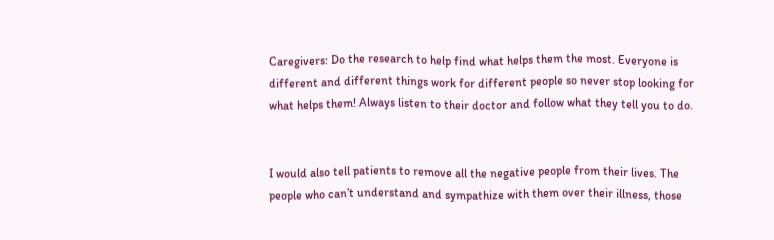Caregivers: Do the research to help find what helps them the most. Everyone is different and different things work for different people so never stop looking for what helps them! Always listen to their doctor and follow what they tell you to do.


I would also tell patients to remove all the negative people from their lives. The people who can’t understand and sympathize with them over their illness, those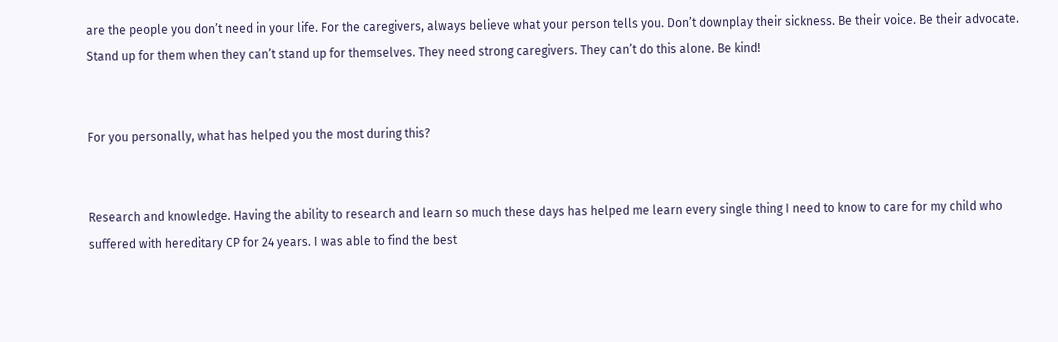are the people you don’t need in your life. For the caregivers, always believe what your person tells you. Don’t downplay their sickness. Be their voice. Be their advocate. Stand up for them when they can’t stand up for themselves. They need strong caregivers. They can’t do this alone. Be kind!


For you personally, what has helped you the most during this?


Research and knowledge. Having the ability to research and learn so much these days has helped me learn every single thing I need to know to care for my child who suffered with hereditary CP for 24 years. I was able to find the best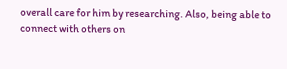overall care for him by researching. Also, being able to connect with others on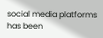social media platforms has been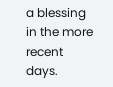a blessing in the more recent days.